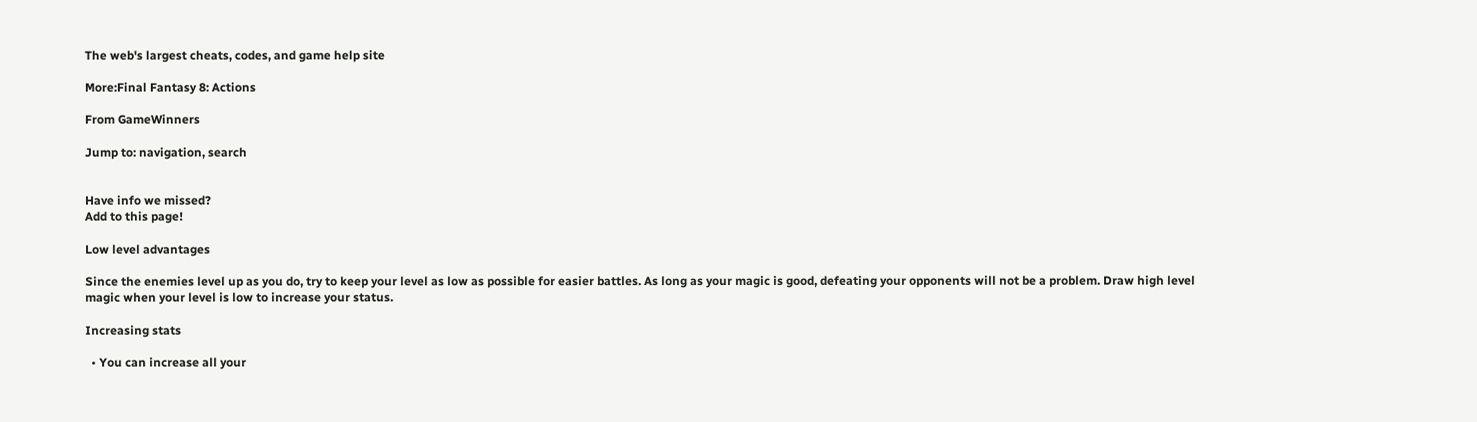The web's largest cheats, codes, and game help site

More:Final Fantasy 8: Actions

From GameWinners

Jump to: navigation, search


Have info we missed?
Add to this page!

Low level advantages

Since the enemies level up as you do, try to keep your level as low as possible for easier battles. As long as your magic is good, defeating your opponents will not be a problem. Draw high level magic when your level is low to increase your status.

Increasing stats

  • You can increase all your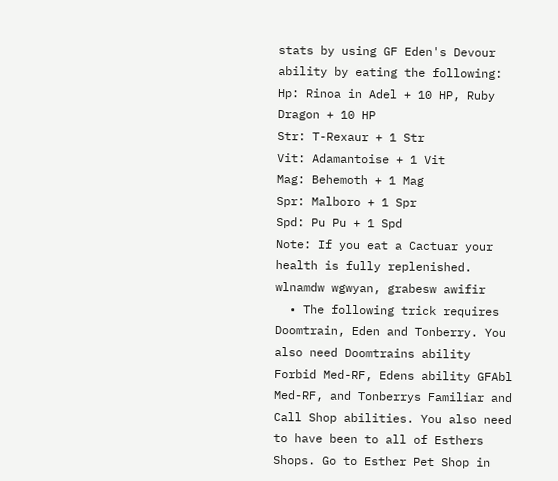stats by using GF Eden's Devour ability by eating the following:
Hp: Rinoa in Adel + 10 HP, Ruby Dragon + 10 HP
Str: T-Rexaur + 1 Str
Vit: Adamantoise + 1 Vit
Mag: Behemoth + 1 Mag
Spr: Malboro + 1 Spr
Spd: Pu Pu + 1 Spd
Note: If you eat a Cactuar your health is fully replenished.
wlnamdw wgwyan, grabesw awifir
  • The following trick requires Doomtrain, Eden and Tonberry. You also need Doomtrains ability Forbid Med-RF, Edens ability GFAbl Med-RF, and Tonberrys Familiar and Call Shop abilities. You also need to have been to all of Esthers Shops. Go to Esther Pet Shop in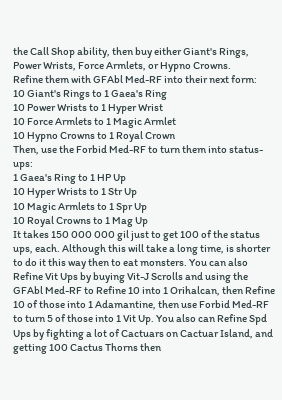the Call Shop ability, then buy either Giant's Rings, Power Wrists, Force Armlets, or Hypno Crowns.
Refine them with GFAbl Med-RF into their next form:
10 Giant's Rings to 1 Gaea's Ring
10 Power Wrists to 1 Hyper Wrist
10 Force Armlets to 1 Magic Armlet
10 Hypno Crowns to 1 Royal Crown
Then, use the Forbid Med-RF to turn them into status-ups:
1 Gaea's Ring to 1 HP Up
10 Hyper Wrists to 1 Str Up
10 Magic Armlets to 1 Spr Up
10 Royal Crowns to 1 Mag Up
It takes 150 000 000 gil just to get 100 of the status ups, each. Although this will take a long time, is shorter to do it this way then to eat monsters. You can also Refine Vit Ups by buying Vit-J Scrolls and using the GFAbl Med-RF to Refine 10 into 1 Orihalcan, then Refine 10 of those into 1 Adamantine, then use Forbid Med-RF to turn 5 of those into 1 Vit Up. You also can Refine Spd Ups by fighting a lot of Cactuars on Cactuar Island, and getting 100 Cactus Thorns then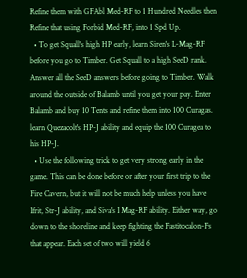Refine them with GFAbl Med-RF to 1 Hundred Needles then Refine that using Forbid Med-RF, into 1 Spd Up.
  • To get Squall's high HP early, learn Siren's L-Mag-RF before you go to Timber. Get Squall to a high SeeD rank. Answer all the SeeD answers before going to Timber. Walk around the outside of Balamb until you get your pay. Enter Balamb and buy 10 Tents and refine them into 100 Curagas. learn Quezacolt's HP-J ability and equip the 100 Curagea to his HP-J.
  • Use the following trick to get very strong early in the game. This can be done before or after your first trip to the Fire Cavern, but it will not be much help unless you have Ifrit, Str-J ability, and Siva's I Mag-RF ability. Either way, go down to the shoreline and keep fighting the Fastitocalon-Fs that appear. Each set of two will yield 6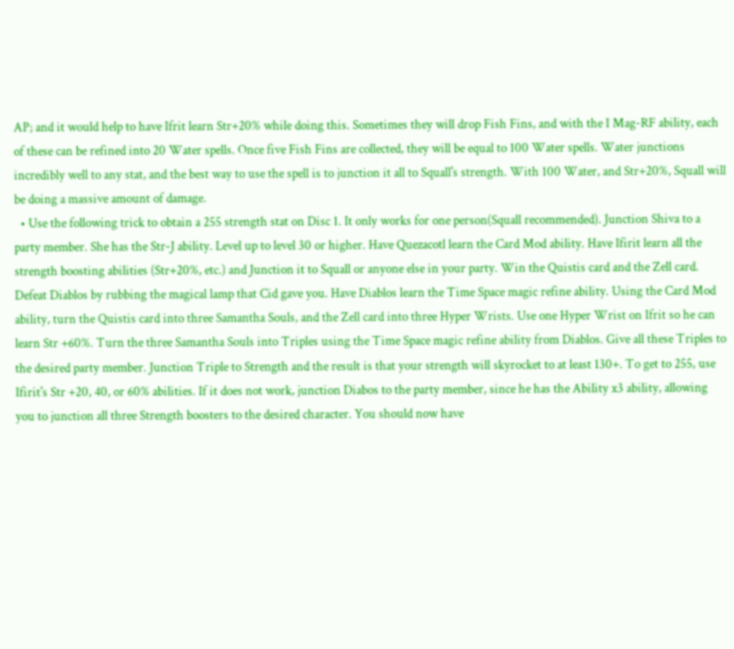AP; and it would help to have Ifrit learn Str+20% while doing this. Sometimes they will drop Fish Fins, and with the I Mag-RF ability, each of these can be refined into 20 Water spells. Once five Fish Fins are collected, they will be equal to 100 Water spells. Water junctions incredibly well to any stat, and the best way to use the spell is to junction it all to Squall's strength. With 100 Water, and Str+20%, Squall will be doing a massive amount of damage.
  • Use the following trick to obtain a 255 strength stat on Disc 1. It only works for one person(Squall recommended). Junction Shiva to a party member. She has the Str-J ability. Level up to level 30 or higher. Have Quezacotl learn the Card Mod ability. Have Ifirit learn all the strength boosting abilities (Str+20%, etc.) and Junction it to Squall or anyone else in your party. Win the Quistis card and the Zell card. Defeat Diablos by rubbing the magical lamp that Cid gave you. Have Diablos learn the Time Space magic refine ability. Using the Card Mod ability, turn the Quistis card into three Samantha Souls, and the Zell card into three Hyper Wrists. Use one Hyper Wrist on Ifrit so he can learn Str +60%. Turn the three Samantha Souls into Triples using the Time Space magic refine ability from Diablos. Give all these Triples to the desired party member. Junction Triple to Strength and the result is that your strength will skyrocket to at least 130+. To get to 255, use Ifirit's Str +20, 40, or 60% abilities. If it does not work, junction Diabos to the party member, since he has the Ability x3 ability, allowing you to junction all three Strength boosters to the desired character. You should now have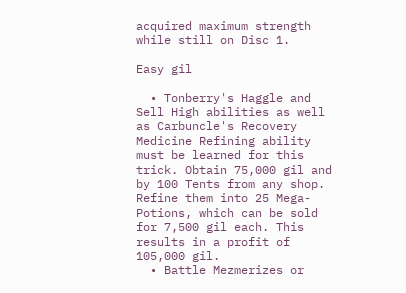acquired maximum strength while still on Disc 1.

Easy gil

  • Tonberry's Haggle and Sell High abilities as well as Carbuncle's Recovery Medicine Refining ability must be learned for this trick. Obtain 75,000 gil and by 100 Tents from any shop. Refine them into 25 Mega-Potions, which can be sold for 7,500 gil each. This results in a profit of 105,000 gil.
  • Battle Mezmerizes or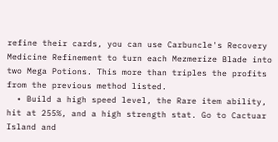refine their cards, you can use Carbuncle's Recovery Medicine Refinement to turn each Mezmerize Blade into two Mega Potions. This more than triples the profits from the previous method listed.
  • Build a high speed level, the Rare item ability, hit at 255%, and a high strength stat. Go to Cactuar Island and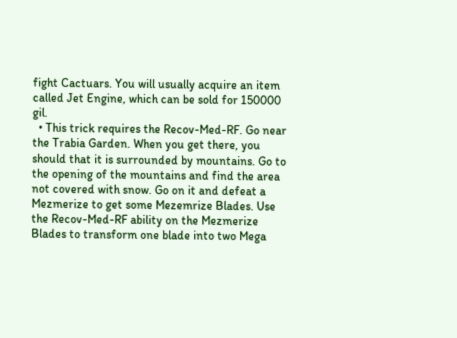fight Cactuars. You will usually acquire an item called Jet Engine, which can be sold for 150000 gil.
  • This trick requires the Recov-Med-RF. Go near the Trabia Garden. When you get there, you should that it is surrounded by mountains. Go to the opening of the mountains and find the area not covered with snow. Go on it and defeat a Mezmerize to get some Mezemrize Blades. Use the Recov-Med-RF ability on the Mezmerize Blades to transform one blade into two Mega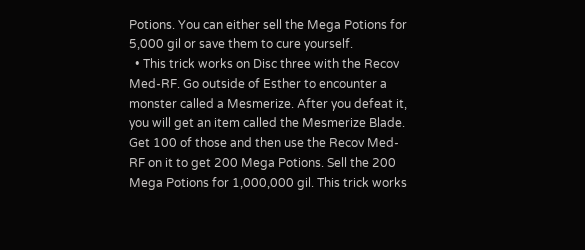Potions. You can either sell the Mega Potions for 5,000 gil or save them to cure yourself.
  • This trick works on Disc three with the Recov Med-RF. Go outside of Esther to encounter a monster called a Mesmerize. After you defeat it, you will get an item called the Mesmerize Blade. Get 100 of those and then use the Recov Med-RF on it to get 200 Mega Potions. Sell the 200 Mega Potions for 1,000,000 gil. This trick works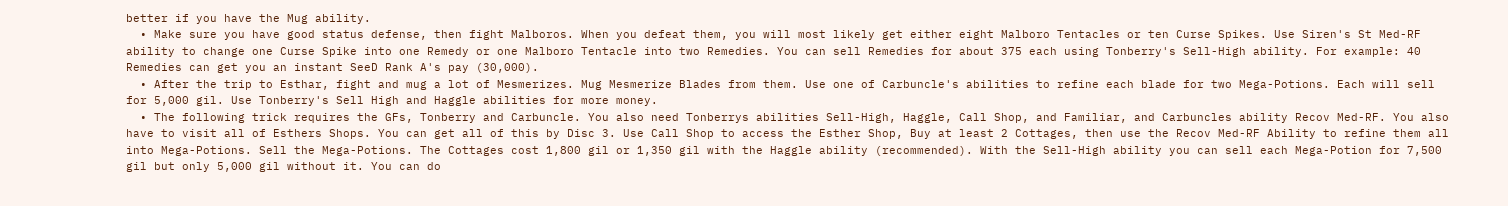better if you have the Mug ability.
  • Make sure you have good status defense, then fight Malboros. When you defeat them, you will most likely get either eight Malboro Tentacles or ten Curse Spikes. Use Siren's St Med-RF ability to change one Curse Spike into one Remedy or one Malboro Tentacle into two Remedies. You can sell Remedies for about 375 each using Tonberry's Sell-High ability. For example: 40 Remedies can get you an instant SeeD Rank A's pay (30,000).
  • After the trip to Esthar, fight and mug a lot of Mesmerizes. Mug Mesmerize Blades from them. Use one of Carbuncle's abilities to refine each blade for two Mega-Potions. Each will sell for 5,000 gil. Use Tonberry's Sell High and Haggle abilities for more money.
  • The following trick requires the GFs, Tonberry and Carbuncle. You also need Tonberrys abilities Sell-High, Haggle, Call Shop, and Familiar, and Carbuncles ability Recov Med-RF. You also have to visit all of Esthers Shops. You can get all of this by Disc 3. Use Call Shop to access the Esther Shop, Buy at least 2 Cottages, then use the Recov Med-RF Ability to refine them all into Mega-Potions. Sell the Mega-Potions. The Cottages cost 1,800 gil or 1,350 gil with the Haggle ability (recommended). With the Sell-High ability you can sell each Mega-Potion for 7,500 gil but only 5,000 gil without it. You can do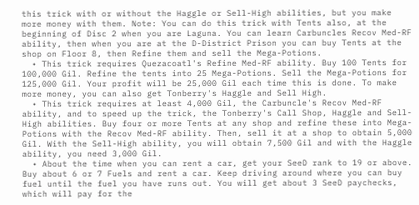this trick with or without the Haggle or Sell-High abilities, but you make more money with them. Note: You can do this trick with Tents also, at the beginning of Disc 2 when you are Laguna. You can learn Carbuncles Recov Med-RF ability, then when you are at the D-District Prison you can buy Tents at the shop on Floor 8, then Refine them and sell the Mega-Potions.
  • This trick requires Quezacoatl's Refine Med-RF ability. Buy 100 Tents for 100,000 Gil. Refine the tents into 25 Mega-Potions. Sell the Mega-Potions for 125,000 Gil. Your profit will be 25,000 Gil each time this is done. To make more money, you can also get Tonberry's Haggle and Sell High.
  • This trick requires at least 4,000 Gil, the Carbuncle's Recov Med-RF ability, and to speed up the trick, the Tonberry's Call Shop, Haggle and Sell-High abilities. Buy four or more Tents at any shop and refine these into Mega-Potions with the Recov Med-RF ability. Then, sell it at a shop to obtain 5,000 Gil. With the Sell-High ability, you will obtain 7,500 Gil and with the Haggle ability, you need 3,000 Gil.
  • About the time when you can rent a car, get your SeeD rank to 19 or above. Buy about 6 or 7 Fuels and rent a car. Keep driving around where you can buy fuel until the fuel you have runs out. You will get about 3 SeeD paychecks, which will pay for the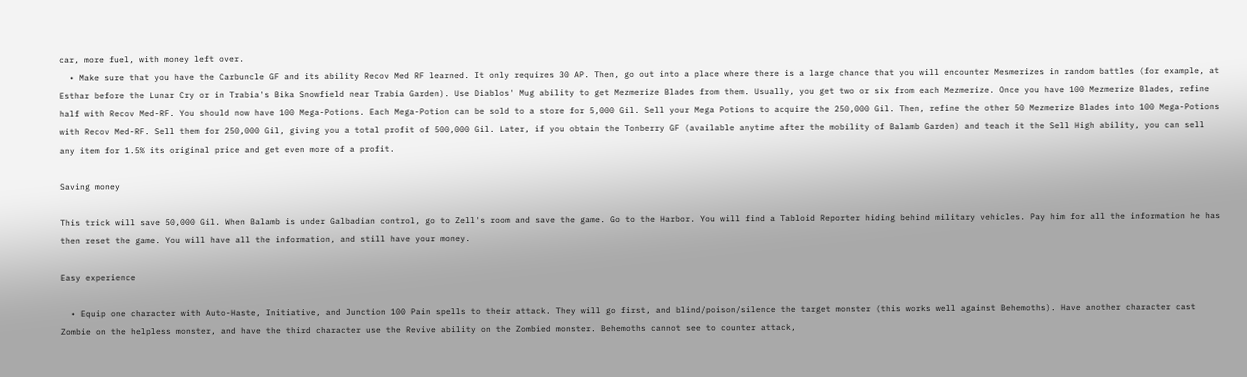car, more fuel, with money left over.
  • Make sure that you have the Carbuncle GF and its ability Recov Med RF learned. It only requires 30 AP. Then, go out into a place where there is a large chance that you will encounter Mesmerizes in random battles (for example, at Esthar before the Lunar Cry or in Trabia's Bika Snowfield near Trabia Garden). Use Diablos' Mug ability to get Mezmerize Blades from them. Usually, you get two or six from each Mezmerize. Once you have 100 Mezmerize Blades, refine half with Recov Med-RF. You should now have 100 Mega-Potions. Each Mega-Potion can be sold to a store for 5,000 Gil. Sell your Mega Potions to acquire the 250,000 Gil. Then, refine the other 50 Mezmerize Blades into 100 Mega-Potions with Recov Med-RF. Sell them for 250,000 Gil, giving you a total profit of 500,000 Gil. Later, if you obtain the Tonberry GF (available anytime after the mobility of Balamb Garden) and teach it the Sell High ability, you can sell any item for 1.5% its original price and get even more of a profit.

Saving money

This trick will save 50,000 Gil. When Balamb is under Galbadian control, go to Zell's room and save the game. Go to the Harbor. You will find a Tabloid Reporter hiding behind military vehicles. Pay him for all the information he has then reset the game. You will have all the information, and still have your money.

Easy experience

  • Equip one character with Auto-Haste, Initiative, and Junction 100 Pain spells to their attack. They will go first, and blind/poison/silence the target monster (this works well against Behemoths). Have another character cast Zombie on the helpless monster, and have the third character use the Revive ability on the Zombied monster. Behemoths cannot see to counter attack,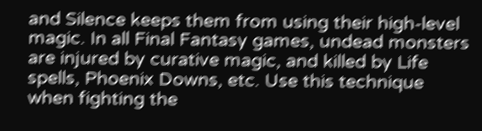and Silence keeps them from using their high-level magic. In all Final Fantasy games, undead monsters are injured by curative magic, and killed by Life spells, Phoenix Downs, etc. Use this technique when fighting the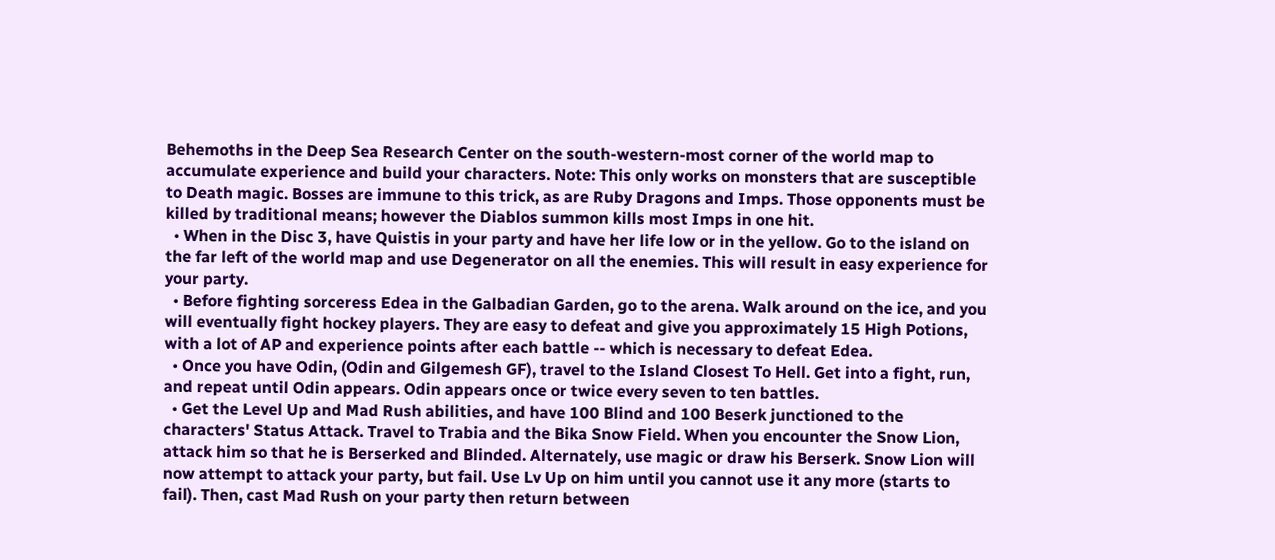Behemoths in the Deep Sea Research Center on the south-western-most corner of the world map to accumulate experience and build your characters. Note: This only works on monsters that are susceptible to Death magic. Bosses are immune to this trick, as are Ruby Dragons and Imps. Those opponents must be killed by traditional means; however the Diablos summon kills most Imps in one hit.
  • When in the Disc 3, have Quistis in your party and have her life low or in the yellow. Go to the island on the far left of the world map and use Degenerator on all the enemies. This will result in easy experience for your party.
  • Before fighting sorceress Edea in the Galbadian Garden, go to the arena. Walk around on the ice, and you will eventually fight hockey players. They are easy to defeat and give you approximately 15 High Potions, with a lot of AP and experience points after each battle -- which is necessary to defeat Edea.
  • Once you have Odin, (Odin and Gilgemesh GF), travel to the Island Closest To Hell. Get into a fight, run, and repeat until Odin appears. Odin appears once or twice every seven to ten battles.
  • Get the Level Up and Mad Rush abilities, and have 100 Blind and 100 Beserk junctioned to the characters' Status Attack. Travel to Trabia and the Bika Snow Field. When you encounter the Snow Lion, attack him so that he is Berserked and Blinded. Alternately, use magic or draw his Berserk. Snow Lion will now attempt to attack your party, but fail. Use Lv Up on him until you cannot use it any more (starts to fail). Then, cast Mad Rush on your party then return between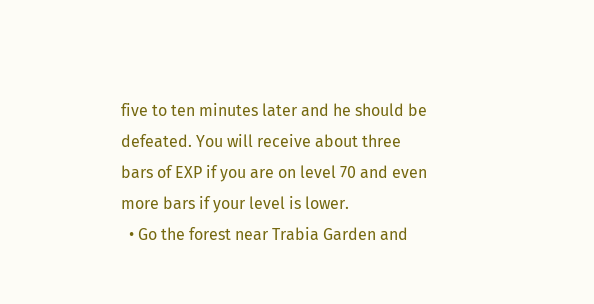five to ten minutes later and he should be defeated. You will receive about three bars of EXP if you are on level 70 and even more bars if your level is lower.
  • Go the forest near Trabia Garden and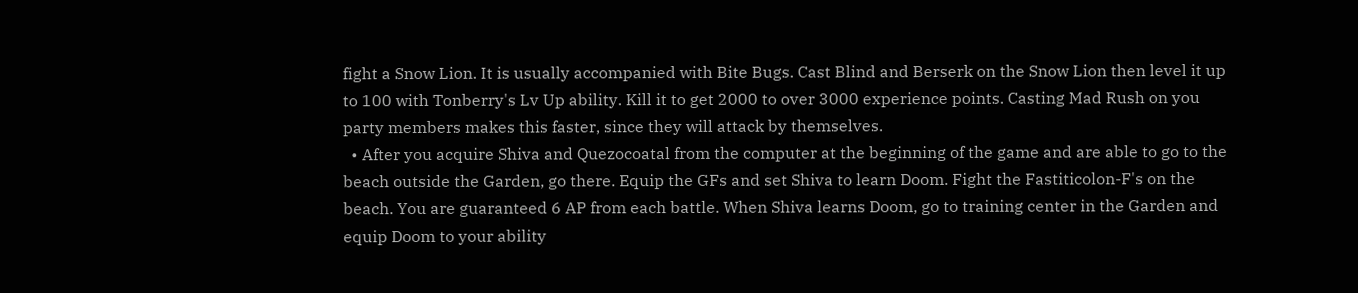fight a Snow Lion. It is usually accompanied with Bite Bugs. Cast Blind and Berserk on the Snow Lion then level it up to 100 with Tonberry's Lv Up ability. Kill it to get 2000 to over 3000 experience points. Casting Mad Rush on you party members makes this faster, since they will attack by themselves.
  • After you acquire Shiva and Quezocoatal from the computer at the beginning of the game and are able to go to the beach outside the Garden, go there. Equip the GFs and set Shiva to learn Doom. Fight the Fastiticolon-F's on the beach. You are guaranteed 6 AP from each battle. When Shiva learns Doom, go to training center in the Garden and equip Doom to your ability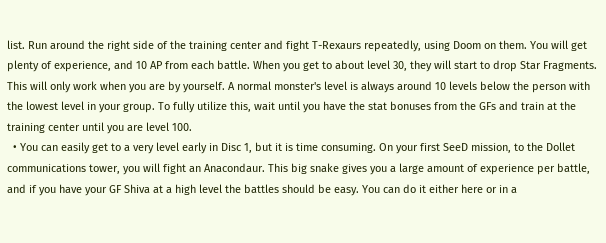list. Run around the right side of the training center and fight T-Rexaurs repeatedly, using Doom on them. You will get plenty of experience, and 10 AP from each battle. When you get to about level 30, they will start to drop Star Fragments. This will only work when you are by yourself. A normal monster's level is always around 10 levels below the person with the lowest level in your group. To fully utilize this, wait until you have the stat bonuses from the GFs and train at the training center until you are level 100.
  • You can easily get to a very level early in Disc 1, but it is time consuming. On your first SeeD mission, to the Dollet communications tower, you will fight an Anacondaur. This big snake gives you a large amount of experience per battle, and if you have your GF Shiva at a high level the battles should be easy. You can do it either here or in a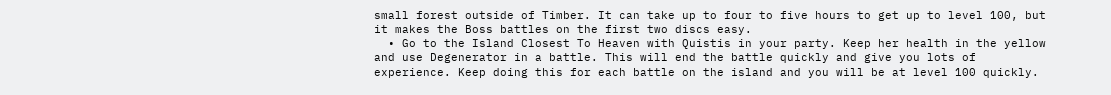small forest outside of Timber. It can take up to four to five hours to get up to level 100, but it makes the Boss battles on the first two discs easy.
  • Go to the Island Closest To Heaven with Quistis in your party. Keep her health in the yellow and use Degenerator in a battle. This will end the battle quickly and give you lots of experience. Keep doing this for each battle on the island and you will be at level 100 quickly.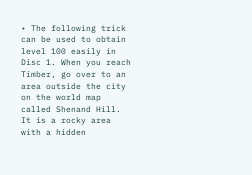• The following trick can be used to obtain level 100 easily in Disc 1. When you reach Timber, go over to an area outside the city on the world map called Shenand Hill. It is a rocky area with a hidden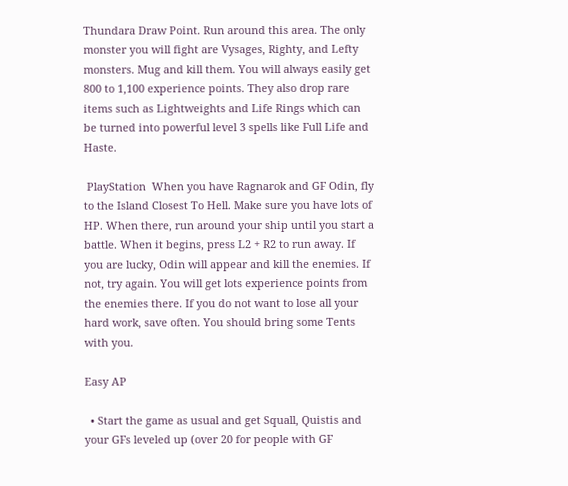Thundara Draw Point. Run around this area. The only monster you will fight are Vysages, Righty, and Lefty monsters. Mug and kill them. You will always easily get 800 to 1,100 experience points. They also drop rare items such as Lightweights and Life Rings which can be turned into powerful level 3 spells like Full Life and Haste.

 PlayStation  When you have Ragnarok and GF Odin, fly to the Island Closest To Hell. Make sure you have lots of HP. When there, run around your ship until you start a battle. When it begins, press L2 + R2 to run away. If you are lucky, Odin will appear and kill the enemies. If not, try again. You will get lots experience points from the enemies there. If you do not want to lose all your hard work, save often. You should bring some Tents with you.

Easy AP

  • Start the game as usual and get Squall, Quistis and your GFs leveled up (over 20 for people with GF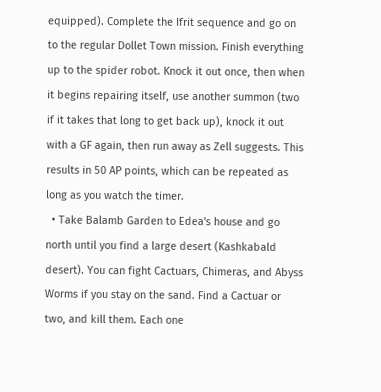equipped). Complete the Ifrit sequence and go on to the regular Dollet Town mission. Finish everything up to the spider robot. Knock it out once, then when it begins repairing itself, use another summon (two if it takes that long to get back up), knock it out with a GF again, then run away as Zell suggests. This results in 50 AP points, which can be repeated as long as you watch the timer.
  • Take Balamb Garden to Edea's house and go north until you find a large desert (Kashkabald desert). You can fight Cactuars, Chimeras, and Abyss Worms if you stay on the sand. Find a Cactuar or two, and kill them. Each one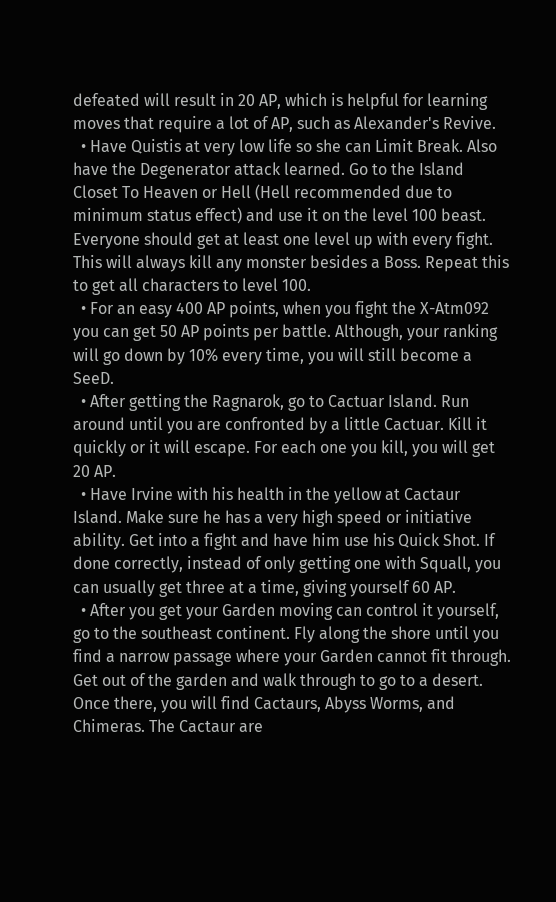defeated will result in 20 AP, which is helpful for learning moves that require a lot of AP, such as Alexander's Revive.
  • Have Quistis at very low life so she can Limit Break. Also have the Degenerator attack learned. Go to the Island Closet To Heaven or Hell (Hell recommended due to minimum status effect) and use it on the level 100 beast. Everyone should get at least one level up with every fight. This will always kill any monster besides a Boss. Repeat this to get all characters to level 100.
  • For an easy 400 AP points, when you fight the X-Atm092 you can get 50 AP points per battle. Although, your ranking will go down by 10% every time, you will still become a SeeD.
  • After getting the Ragnarok, go to Cactuar Island. Run around until you are confronted by a little Cactuar. Kill it quickly or it will escape. For each one you kill, you will get 20 AP.
  • Have Irvine with his health in the yellow at Cactaur Island. Make sure he has a very high speed or initiative ability. Get into a fight and have him use his Quick Shot. If done correctly, instead of only getting one with Squall, you can usually get three at a time, giving yourself 60 AP.
  • After you get your Garden moving can control it yourself, go to the southeast continent. Fly along the shore until you find a narrow passage where your Garden cannot fit through. Get out of the garden and walk through to go to a desert. Once there, you will find Cactaurs, Abyss Worms, and Chimeras. The Cactaur are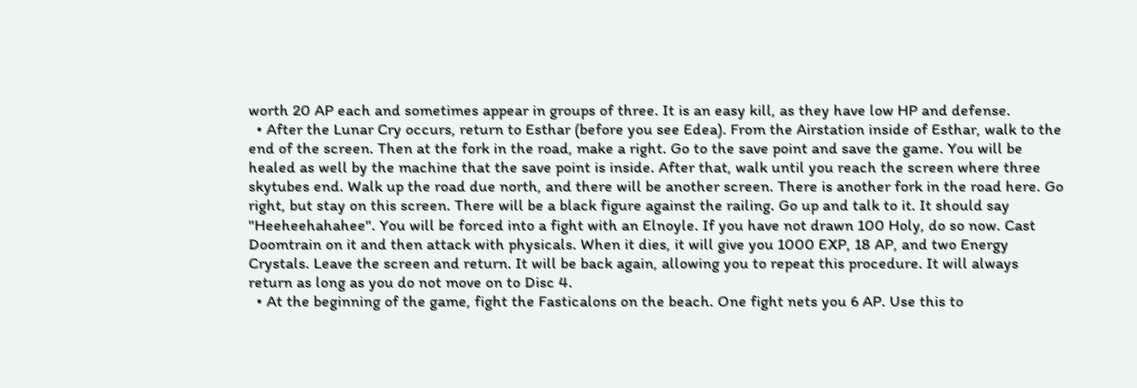worth 20 AP each and sometimes appear in groups of three. It is an easy kill, as they have low HP and defense.
  • After the Lunar Cry occurs, return to Esthar (before you see Edea). From the Airstation inside of Esthar, walk to the end of the screen. Then at the fork in the road, make a right. Go to the save point and save the game. You will be healed as well by the machine that the save point is inside. After that, walk until you reach the screen where three skytubes end. Walk up the road due north, and there will be another screen. There is another fork in the road here. Go right, but stay on this screen. There will be a black figure against the railing. Go up and talk to it. It should say "Heeheehahahee". You will be forced into a fight with an Elnoyle. If you have not drawn 100 Holy, do so now. Cast Doomtrain on it and then attack with physicals. When it dies, it will give you 1000 EXP, 18 AP, and two Energy Crystals. Leave the screen and return. It will be back again, allowing you to repeat this procedure. It will always return as long as you do not move on to Disc 4.
  • At the beginning of the game, fight the Fasticalons on the beach. One fight nets you 6 AP. Use this to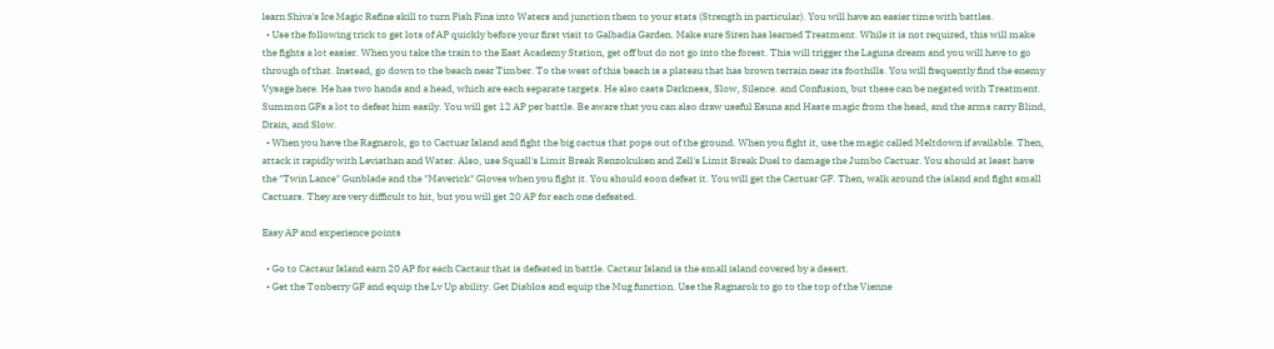learn Shiva's Ice Magic Refine skill to turn Fish Fins into Waters and junction them to your stats (Strength in particular). You will have an easier time with battles.
  • Use the following trick to get lots of AP quickly before your first visit to Galbadia Garden. Make sure Siren has learned Treatment. While it is not required, this will make the fights a lot easier. When you take the train to the East Academy Station, get off but do not go into the forest. This will trigger the Laguna dream and you will have to go through of that. Instead, go down to the beach near Timber. To the west of this beach is a plateau that has brown terrain near its foothills. You will frequently find the enemy Vysage here. He has two hands and a head, which are each separate targets. He also casts Darkness, Slow, Silence. and Confusion, but these can be negated with Treatment. Summon GFs a lot to defeat him easily. You will get 12 AP per battle. Be aware that you can also draw useful Esuna and Haste magic from the head, and the arms carry Blind, Drain, and Slow.
  • When you have the Ragnarok, go to Cactuar Island and fight the big cactus that pops out of the ground. When you fight it, use the magic called Meltdown if available. Then, attack it rapidly with Leviathan and Water. Also, use Squall's Limit Break Renzokuken and Zell's Limit Break Duel to damage the Jumbo Cactuar. You should at least have the "Twin Lance" Gunblade and the "Maverick" Gloves when you fight it. You should soon defeat it. You will get the Cactuar GF. Then, walk around the island and fight small Cactuars. They are very difficult to hit, but you will get 20 AP for each one defeated.

Easy AP and experience points

  • Go to Cactaur Island earn 20 AP for each Cactaur that is defeated in battle. Cactaur Island is the small island covered by a desert.
  • Get the Tonberry GF and equip the Lv Up ability. Get Diablos and equip the Mug function. Use the Ragnarok to go to the top of the Vienne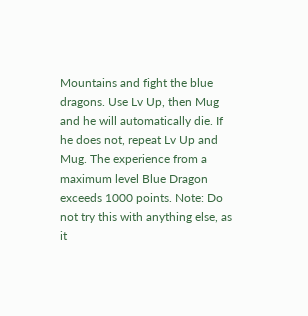Mountains and fight the blue dragons. Use Lv Up, then Mug and he will automatically die. If he does not, repeat Lv Up and Mug. The experience from a maximum level Blue Dragon exceeds 1000 points. Note: Do not try this with anything else, as it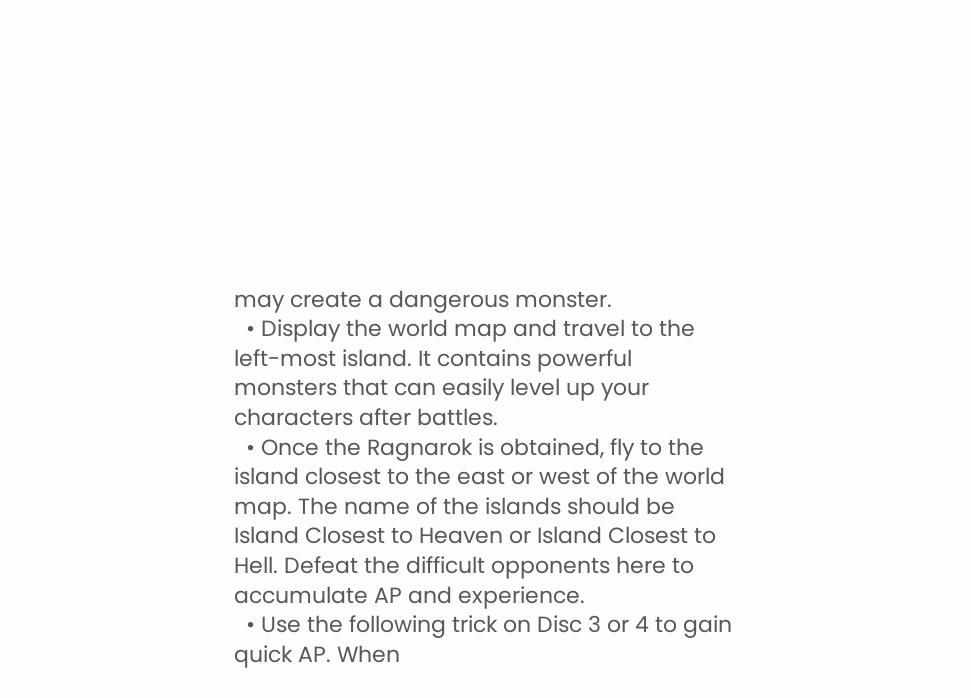may create a dangerous monster.
  • Display the world map and travel to the left-most island. It contains powerful monsters that can easily level up your characters after battles.
  • Once the Ragnarok is obtained, fly to the island closest to the east or west of the world map. The name of the islands should be Island Closest to Heaven or Island Closest to Hell. Defeat the difficult opponents here to accumulate AP and experience.
  • Use the following trick on Disc 3 or 4 to gain quick AP. When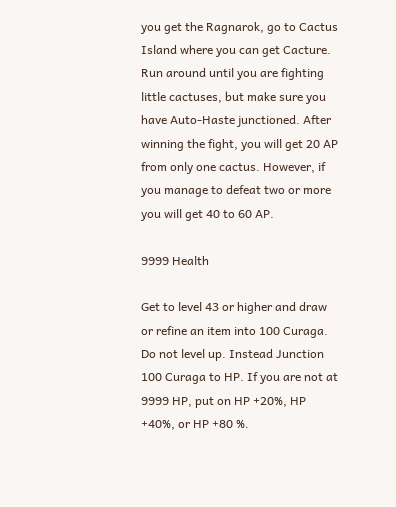you get the Ragnarok, go to Cactus Island where you can get Cacture. Run around until you are fighting little cactuses, but make sure you have Auto-Haste junctioned. After winning the fight, you will get 20 AP from only one cactus. However, if you manage to defeat two or more you will get 40 to 60 AP.

9999 Health

Get to level 43 or higher and draw or refine an item into 100 Curaga. Do not level up. Instead Junction 100 Curaga to HP. If you are not at 9999 HP, put on HP +20%, HP +40%, or HP +80 %.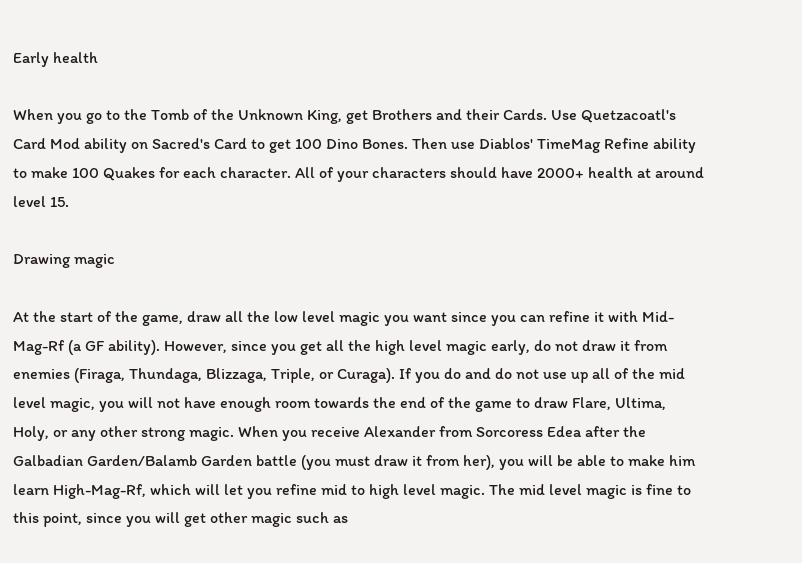Early health

When you go to the Tomb of the Unknown King, get Brothers and their Cards. Use Quetzacoatl's Card Mod ability on Sacred's Card to get 100 Dino Bones. Then use Diablos' TimeMag Refine ability to make 100 Quakes for each character. All of your characters should have 2000+ health at around level 15.

Drawing magic

At the start of the game, draw all the low level magic you want since you can refine it with Mid-Mag-Rf (a GF ability). However, since you get all the high level magic early, do not draw it from enemies (Firaga, Thundaga, Blizzaga, Triple, or Curaga). If you do and do not use up all of the mid level magic, you will not have enough room towards the end of the game to draw Flare, Ultima, Holy, or any other strong magic. When you receive Alexander from Sorcoress Edea after the Galbadian Garden/Balamb Garden battle (you must draw it from her), you will be able to make him learn High-Mag-Rf, which will let you refine mid to high level magic. The mid level magic is fine to this point, since you will get other magic such as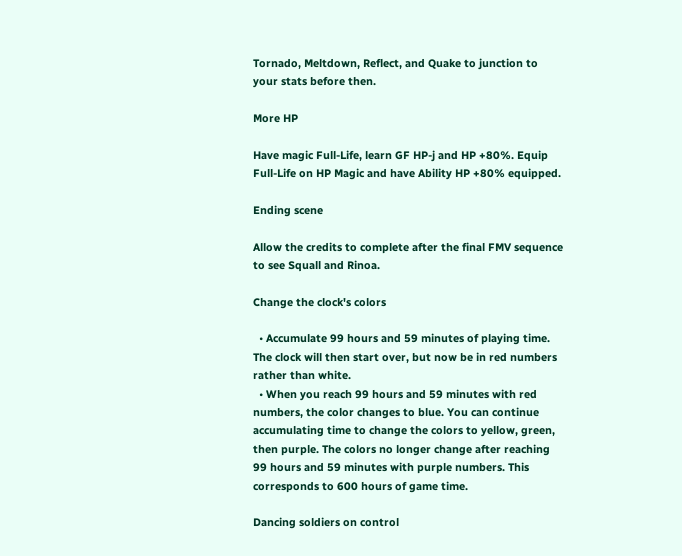Tornado, Meltdown, Reflect, and Quake to junction to your stats before then.

More HP

Have magic Full-Life, learn GF HP-j and HP +80%. Equip Full-Life on HP Magic and have Ability HP +80% equipped.

Ending scene

Allow the credits to complete after the final FMV sequence to see Squall and Rinoa.

Change the clock's colors

  • Accumulate 99 hours and 59 minutes of playing time. The clock will then start over, but now be in red numbers rather than white.
  • When you reach 99 hours and 59 minutes with red numbers, the color changes to blue. You can continue accumulating time to change the colors to yellow, green, then purple. The colors no longer change after reaching 99 hours and 59 minutes with purple numbers. This corresponds to 600 hours of game time.

Dancing soldiers on control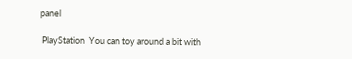panel

 PlayStation  You can toy around a bit with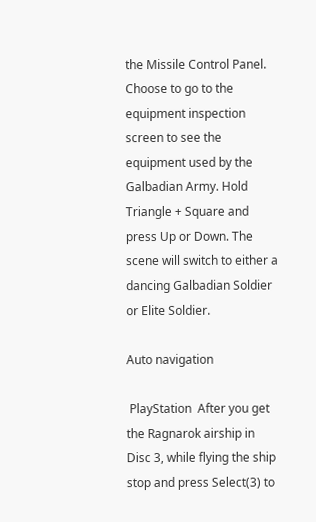the Missile Control Panel. Choose to go to the equipment inspection screen to see the equipment used by the Galbadian Army. Hold Triangle + Square and press Up or Down. The scene will switch to either a dancing Galbadian Soldier or Elite Soldier.

Auto navigation

 PlayStation  After you get the Ragnarok airship in Disc 3, while flying the ship stop and press Select(3) to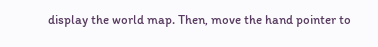display the world map. Then, move the hand pointer to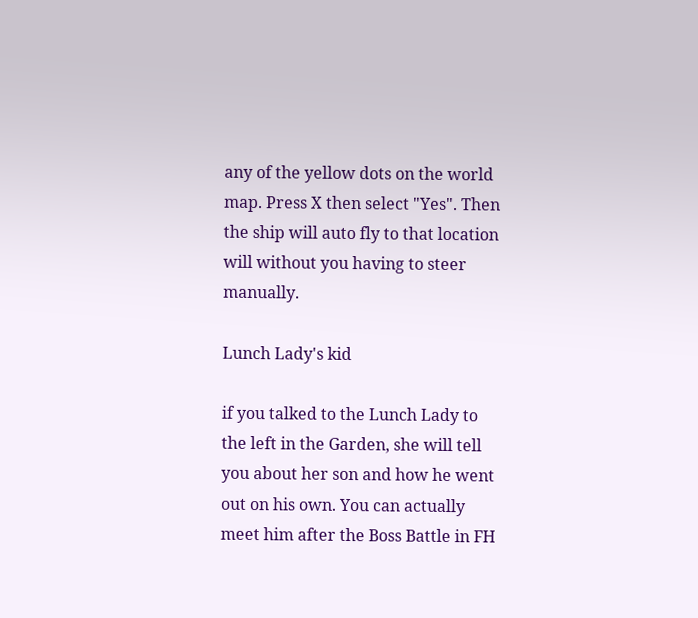any of the yellow dots on the world map. Press X then select "Yes". Then the ship will auto fly to that location will without you having to steer manually.

Lunch Lady's kid

if you talked to the Lunch Lady to the left in the Garden, she will tell you about her son and how he went out on his own. You can actually meet him after the Boss Battle in FH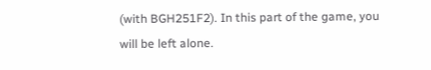(with BGH251F2). In this part of the game, you will be left alone.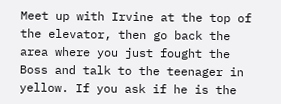Meet up with Irvine at the top of the elevator, then go back the area where you just fought the Boss and talk to the teenager in yellow. If you ask if he is the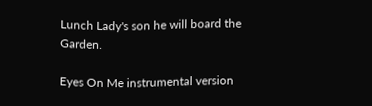Lunch Lady's son he will board the Garden.

Eyes On Me instrumental version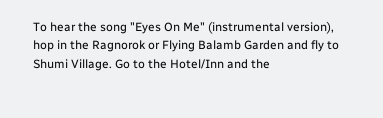To hear the song "Eyes On Me" (instrumental version), hop in the Ragnorok or Flying Balamb Garden and fly to Shumi Village. Go to the Hotel/Inn and the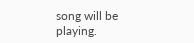song will be playing.